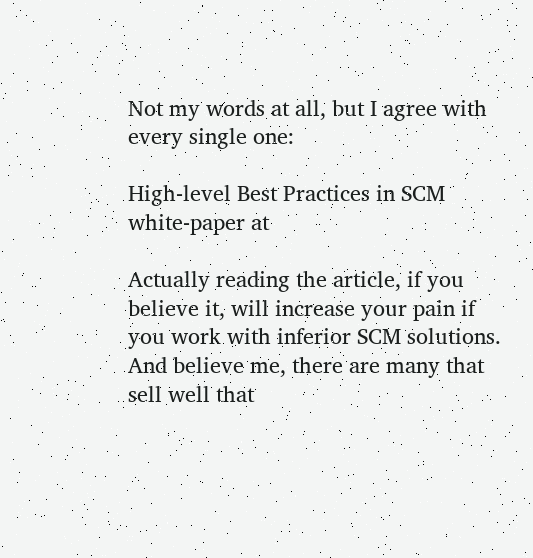Not my words at all, but I agree with every single one:

High-level Best Practices in SCM white-paper at

Actually reading the article, if you believe it, will increase your pain if you work with inferior SCM solutions. And believe me, there are many that sell well that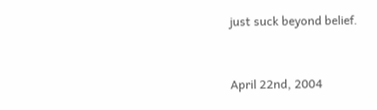just suck beyond belief.


April 22nd, 2004